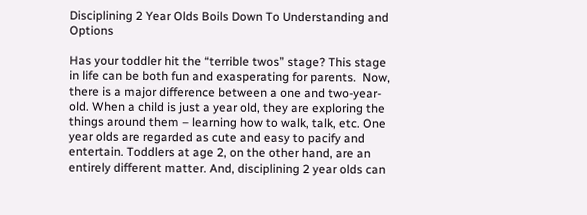Disciplining 2 Year Olds Boils Down To Understanding and Options

Has your toddler hit the “terrible twos” stage? This stage in life can be both fun and exasperating for parents.  Now, there is a major difference between a one and two-year-old. When a child is just a year old, they are exploring the things around them – learning how to walk, talk, etc. One year olds are regarded as cute and easy to pacify and entertain. Toddlers at age 2, on the other hand, are an entirely different matter. And, disciplining 2 year olds can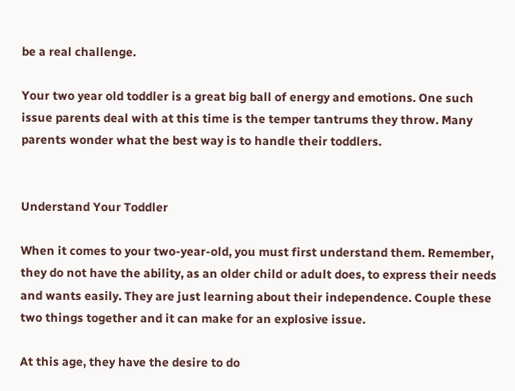be a real challenge.

Your two year old toddler is a great big ball of energy and emotions. One such issue parents deal with at this time is the temper tantrums they throw. Many parents wonder what the best way is to handle their toddlers.


Understand Your Toddler

When it comes to your two-year-old, you must first understand them. Remember, they do not have the ability, as an older child or adult does, to express their needs and wants easily. They are just learning about their independence. Couple these two things together and it can make for an explosive issue.

At this age, they have the desire to do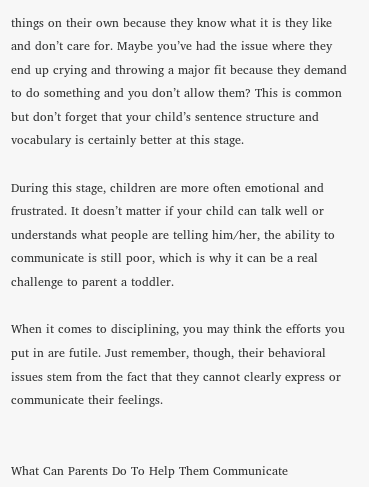things on their own because they know what it is they like and don’t care for. Maybe you’ve had the issue where they end up crying and throwing a major fit because they demand to do something and you don’t allow them? This is common but don’t forget that your child’s sentence structure and vocabulary is certainly better at this stage.

During this stage, children are more often emotional and frustrated. It doesn’t matter if your child can talk well or understands what people are telling him/her, the ability to communicate is still poor, which is why it can be a real challenge to parent a toddler.

When it comes to disciplining, you may think the efforts you put in are futile. Just remember, though, their behavioral issues stem from the fact that they cannot clearly express or communicate their feelings.


What Can Parents Do To Help Them Communicate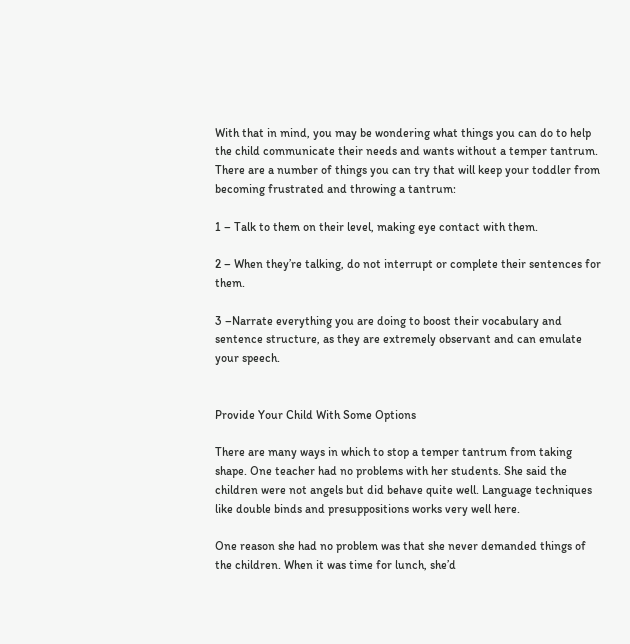With that in mind, you may be wondering what things you can do to help the child communicate their needs and wants without a temper tantrum. There are a number of things you can try that will keep your toddler from becoming frustrated and throwing a tantrum:

1 – Talk to them on their level, making eye contact with them.

2 – When they’re talking, do not interrupt or complete their sentences for them.

3 –Narrate everything you are doing to boost their vocabulary and sentence structure, as they are extremely observant and can emulate your speech.


Provide Your Child With Some Options

There are many ways in which to stop a temper tantrum from taking shape. One teacher had no problems with her students. She said the children were not angels but did behave quite well. Language techniques like double binds and presuppositions works very well here.

One reason she had no problem was that she never demanded things of the children. When it was time for lunch, she’d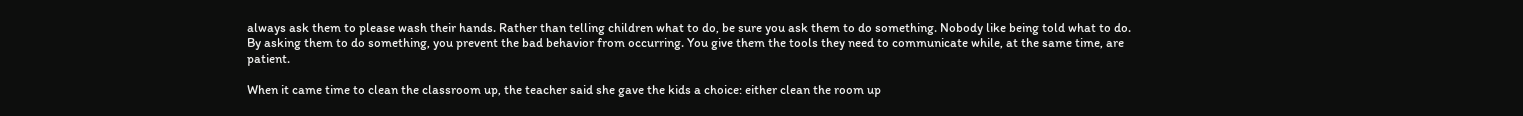always ask them to please wash their hands. Rather than telling children what to do, be sure you ask them to do something. Nobody like being told what to do. By asking them to do something, you prevent the bad behavior from occurring. You give them the tools they need to communicate while, at the same time, are patient.

When it came time to clean the classroom up, the teacher said she gave the kids a choice: either clean the room up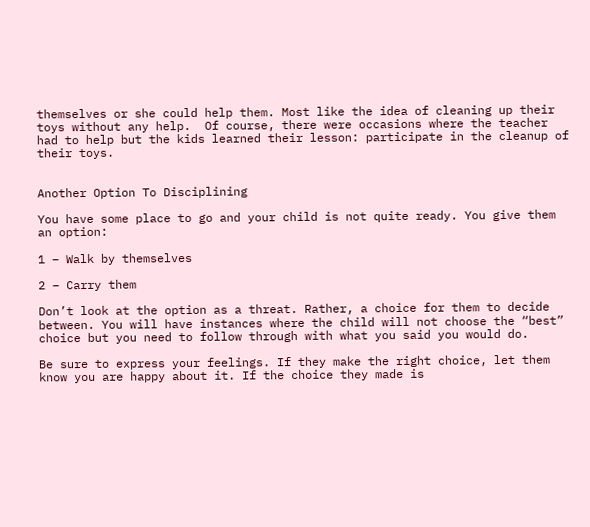themselves or she could help them. Most like the idea of cleaning up their toys without any help.  Of course, there were occasions where the teacher had to help but the kids learned their lesson: participate in the cleanup of their toys.


Another Option To Disciplining

You have some place to go and your child is not quite ready. You give them an option:

1 – Walk by themselves

2 – Carry them

Don’t look at the option as a threat. Rather, a choice for them to decide between. You will have instances where the child will not choose the “best” choice but you need to follow through with what you said you would do.

Be sure to express your feelings. If they make the right choice, let them know you are happy about it. If the choice they made is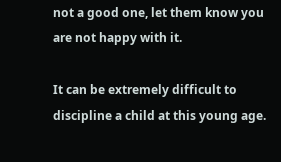not a good one, let them know you are not happy with it.

It can be extremely difficult to discipline a child at this young age.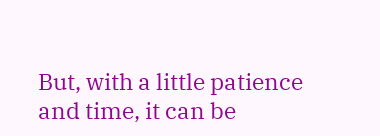But, with a little patience and time, it can be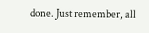done. Just remember, all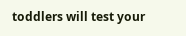toddlers will test your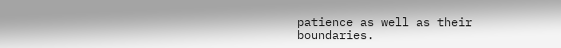patience as well as their boundaries.